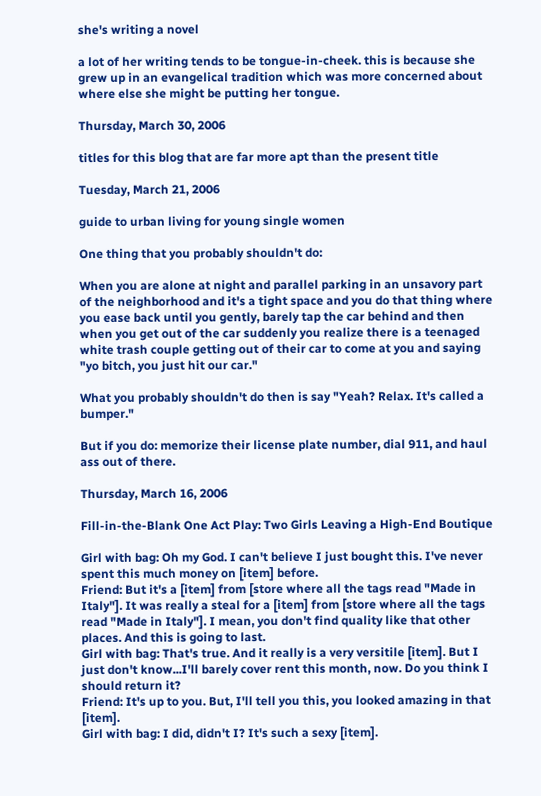she's writing a novel

a lot of her writing tends to be tongue-in-cheek. this is because she grew up in an evangelical tradition which was more concerned about where else she might be putting her tongue.

Thursday, March 30, 2006

titles for this blog that are far more apt than the present title

Tuesday, March 21, 2006

guide to urban living for young single women

One thing that you probably shouldn't do:

When you are alone at night and parallel parking in an unsavory part of the neighborhood and it's a tight space and you do that thing where you ease back until you gently, barely tap the car behind and then when you get out of the car suddenly you realize there is a teenaged white trash couple getting out of their car to come at you and saying "yo bitch, you just hit our car."

What you probably shouldn't do then is say "Yeah? Relax. It's called a bumper."

But if you do: memorize their license plate number, dial 911, and haul ass out of there.

Thursday, March 16, 2006

Fill-in-the-Blank One Act Play: Two Girls Leaving a High-End Boutique

Girl with bag: Oh my God. I can't believe I just bought this. I've never spent this much money on [item] before.
Friend: But it's a [item] from [store where all the tags read "Made in Italy"]. It was really a steal for a [item] from [store where all the tags read "Made in Italy"]. I mean, you don't find quality like that other places. And this is going to last.
Girl with bag: That's true. And it really is a very versitile [item]. But I just don't know...I'll barely cover rent this month, now. Do you think I should return it?
Friend: It's up to you. But, I'll tell you this, you looked amazing in that [item].
Girl with bag: I did, didn't I? It's such a sexy [item].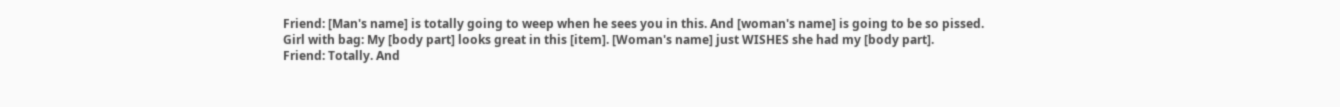Friend: [Man's name] is totally going to weep when he sees you in this. And [woman's name] is going to be so pissed.
Girl with bag: My [body part] looks great in this [item]. [Woman's name] just WISHES she had my [body part].
Friend: Totally. And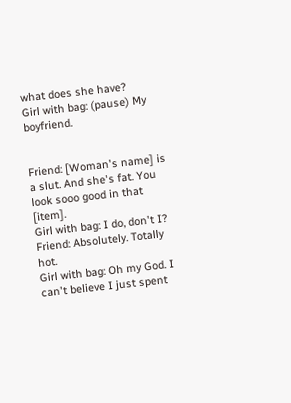what does she have?
Girl with bag: (pause) My boyfriend.


Friend: [Woman's name] is a slut. And she's fat. You look sooo good in that [item].
Girl with bag: I do, don't I?
Friend: Absolutely. Totally hot.
Girl with bag: Oh my God. I can't believe I just spent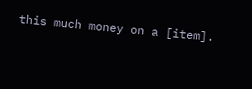this much money on a [item].